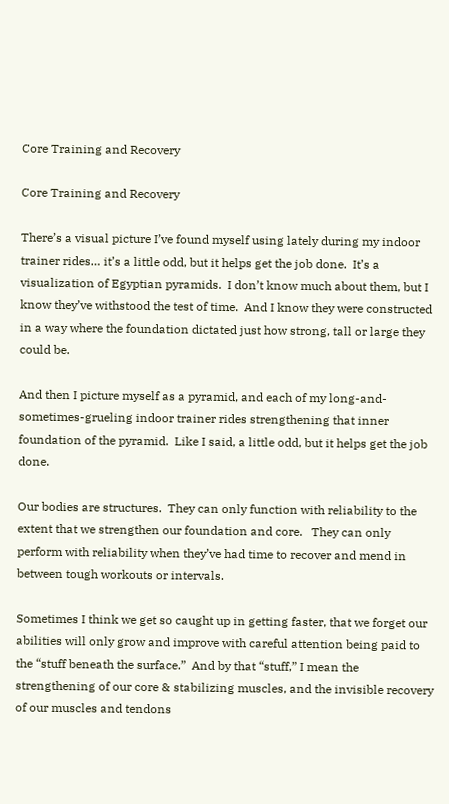Core Training and Recovery

Core Training and Recovery

There’s a visual picture I’ve found myself using lately during my indoor trainer rides… it’s a little odd, but it helps get the job done.  It’s a visualization of Egyptian pyramids.  I don’t know much about them, but I know they’ve withstood the test of time.  And I know they were constructed in a way where the foundation dictated just how strong, tall or large they could be.

And then I picture myself as a pyramid, and each of my long-and-sometimes-grueling indoor trainer rides strengthening that inner foundation of the pyramid.  Like I said, a little odd, but it helps get the job done.

Our bodies are structures.  They can only function with reliability to the extent that we strengthen our foundation and core.   They can only perform with reliability when they’ve had time to recover and mend in between tough workouts or intervals.

Sometimes I think we get so caught up in getting faster, that we forget our abilities will only grow and improve with careful attention being paid to the “stuff beneath the surface.”  And by that “stuff,” I mean the strengthening of our core & stabilizing muscles, and the invisible recovery of our muscles and tendons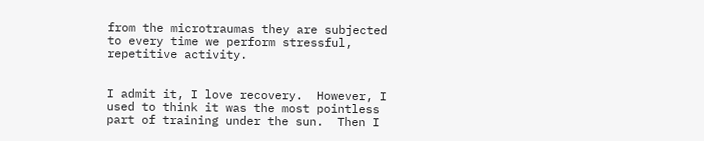from the microtraumas they are subjected to every time we perform stressful, repetitive activity.


I admit it, I love recovery.  However, I used to think it was the most pointless part of training under the sun.  Then I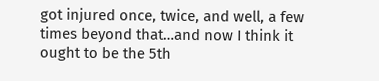got injured once, twice, and well, a few times beyond that…and now I think it ought to be the 5th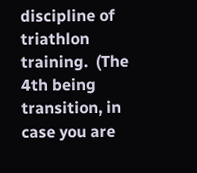discipline of triathlon training.  (The 4th being transition, in case you are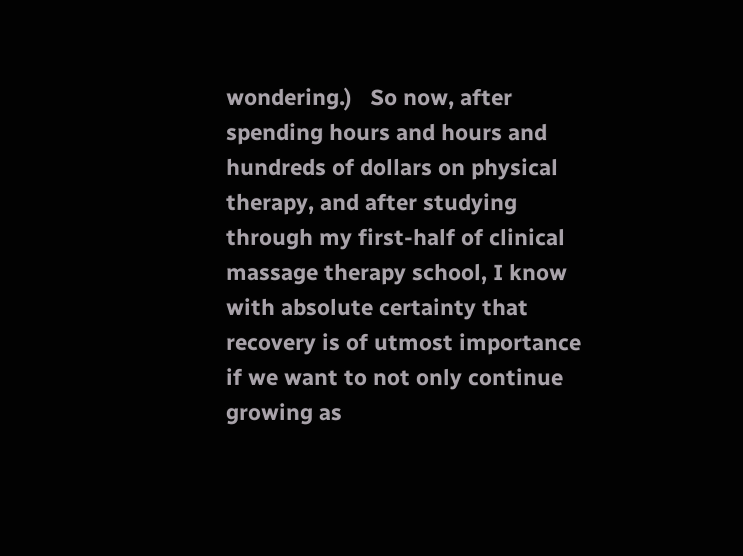wondering.)   So now, after spending hours and hours and hundreds of dollars on physical therapy, and after studying through my first-half of clinical massage therapy school, I know with absolute certainty that recovery is of utmost importance if we want to not only continue growing as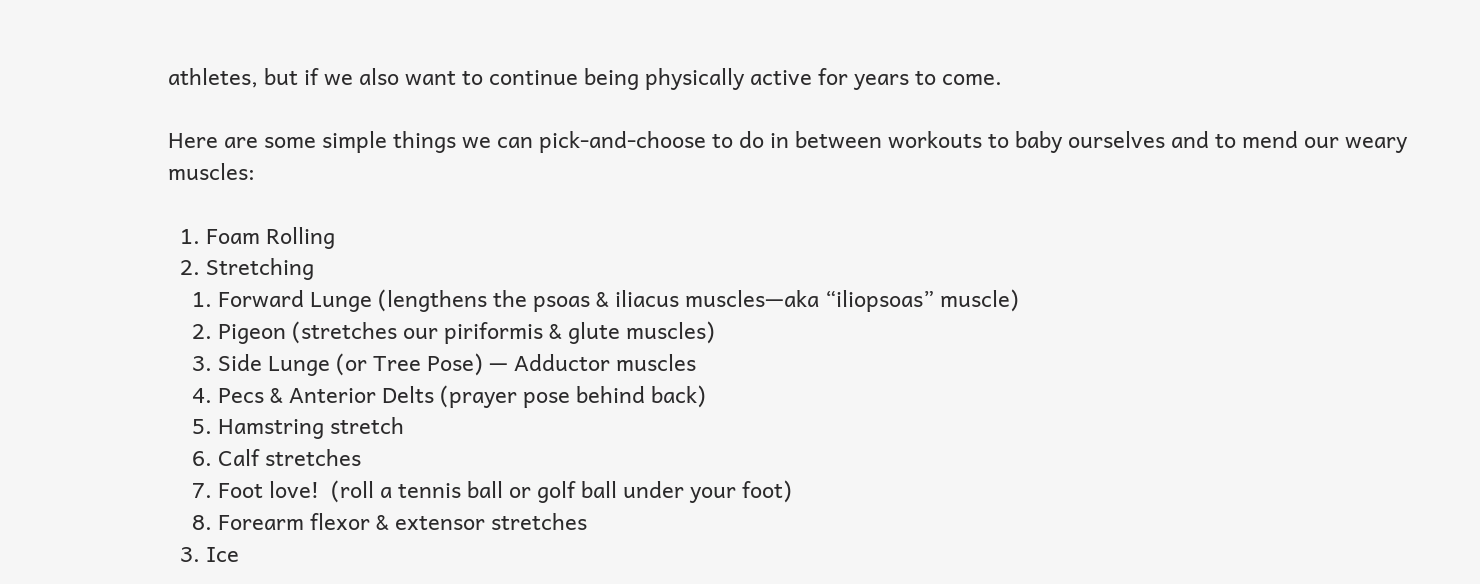athletes, but if we also want to continue being physically active for years to come.

Here are some simple things we can pick-and-choose to do in between workouts to baby ourselves and to mend our weary muscles:

  1. Foam Rolling
  2. Stretching
    1. Forward Lunge (lengthens the psoas & iliacus muscles—aka “iliopsoas” muscle)
    2. Pigeon (stretches our piriformis & glute muscles)
    3. Side Lunge (or Tree Pose) — Adductor muscles
    4. Pecs & Anterior Delts (prayer pose behind back)
    5. Hamstring stretch
    6. Calf stretches
    7. Foot love!  (roll a tennis ball or golf ball under your foot)
    8. Forearm flexor & extensor stretches
  3. Ice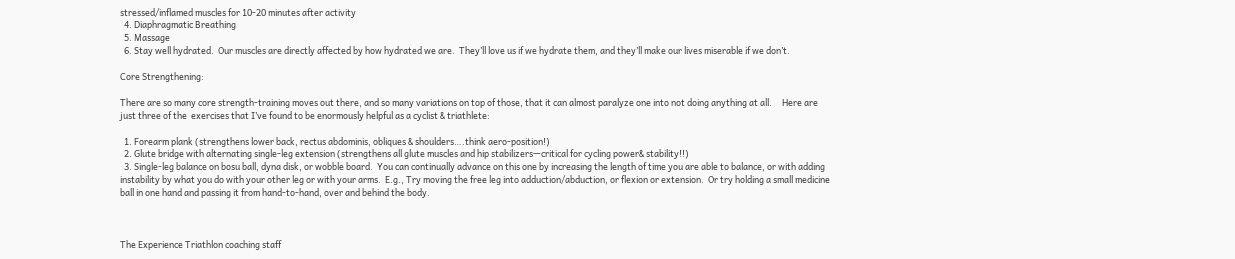stressed/inflamed muscles for 10-20 minutes after activity
  4. Diaphragmatic Breathing
  5. Massage
  6. Stay well hydrated.  Our muscles are directly affected by how hydrated we are.  They’ll love us if we hydrate them, and they’ll make our lives miserable if we don’t.

Core Strengthening:

There are so many core strength-training moves out there, and so many variations on top of those, that it can almost paralyze one into not doing anything at all.     Here are just three of the  exercises that I’ve found to be enormously helpful as a cyclist & triathlete:

  1. Forearm plank (strengthens lower back, rectus abdominis, obliques & shoulders….think aero-position!)
  2. Glute bridge with alternating single-leg extension (strengthens all glute muscles and hip stabilizers—critical for cycling power& stability!!)
  3. Single-leg balance on bosu ball, dyna disk, or wobble board.  You can continually advance on this one by increasing the length of time you are able to balance, or with adding instability by what you do with your other leg or with your arms.  E.g., Try moving the free leg into adduction/abduction, or flexion or extension.  Or try holding a small medicine ball in one hand and passing it from hand-to-hand, over and behind the body.



The Experience Triathlon coaching staff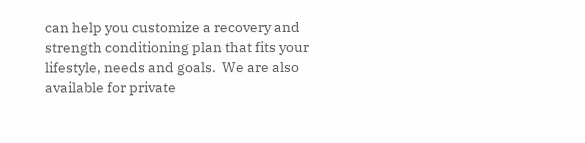can help you customize a recovery and strength conditioning plan that fits your lifestyle, needs and goals.  We are also available for private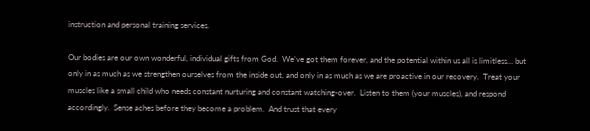instruction and personal training services.

Our bodies are our own wonderful, individual gifts from God.  We’ve got them forever, and the potential within us all is limitless… but only in as much as we strengthen ourselves from the inside out, and only in as much as we are proactive in our recovery.  Treat your muscles like a small child who needs constant nurturing and constant watching-over.  Listen to them (your muscles), and respond accordingly.  Sense aches before they become a problem.  And trust that every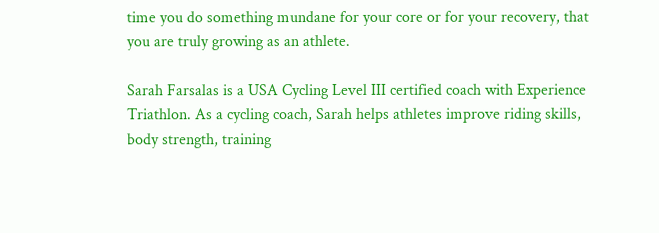time you do something mundane for your core or for your recovery, that you are truly growing as an athlete.

Sarah Farsalas is a USA Cycling Level III certified coach with Experience Triathlon. As a cycling coach, Sarah helps athletes improve riding skills, body strength, training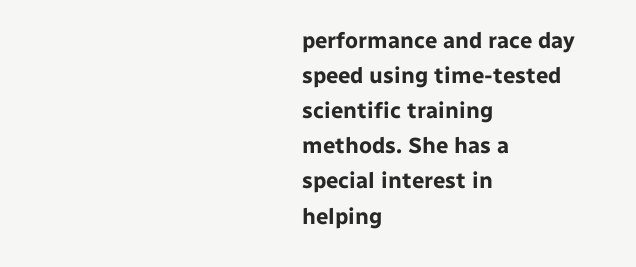performance and race day speed using time-tested scientific training methods. She has a special interest in helping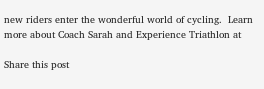new riders enter the wonderful world of cycling.  Learn more about Coach Sarah and Experience Triathlon at

Share this post